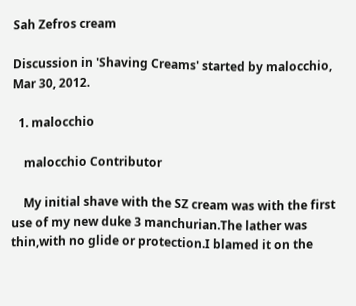Sah Zefros cream

Discussion in 'Shaving Creams' started by malocchio, Mar 30, 2012.

  1. malocchio

    malocchio Contributor

    My initial shave with the SZ cream was with the first use of my new duke 3 manchurian.The lather was thin,with no glide or protection.I blamed it on the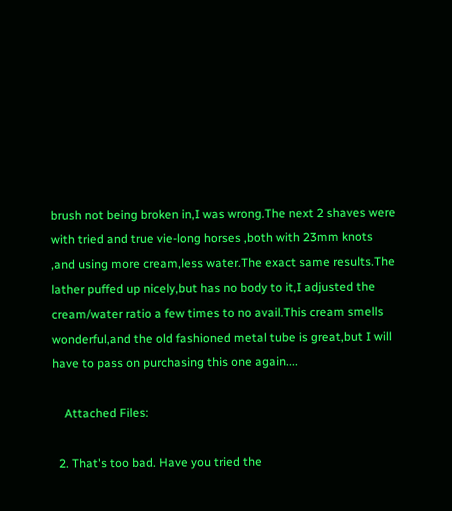brush not being broken in,I was wrong.The next 2 shaves were with tried and true vie-long horses ,both with 23mm knots ,and using more cream,less water.The exact same results.The lather puffed up nicely,but has no body to it,I adjusted the cream/water ratio a few times to no avail.This cream smells wonderful,and the old fashioned metal tube is great,but I will have to pass on purchasing this one again....

    Attached Files:

  2. That's too bad. Have you tried the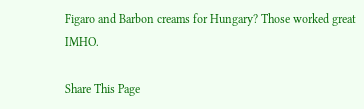Figaro and Barbon creams for Hungary? Those worked great IMHO.

Share This Page